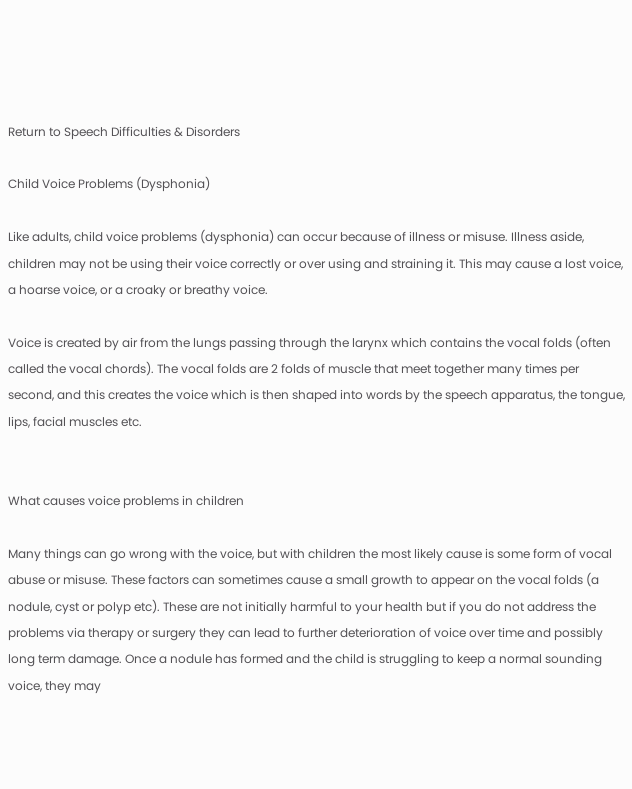Return to Speech Difficulties & Disorders

Child Voice Problems (Dysphonia)

Like adults, child voice problems (dysphonia) can occur because of illness or misuse. Illness aside, children may not be using their voice correctly or over using and straining it. This may cause a lost voice, a hoarse voice, or a croaky or breathy voice.

Voice is created by air from the lungs passing through the larynx which contains the vocal folds (often called the vocal chords). The vocal folds are 2 folds of muscle that meet together many times per second, and this creates the voice which is then shaped into words by the speech apparatus, the tongue, lips, facial muscles etc.


What causes voice problems in children

Many things can go wrong with the voice, but with children the most likely cause is some form of vocal abuse or misuse. These factors can sometimes cause a small growth to appear on the vocal folds (a nodule, cyst or polyp etc). These are not initially harmful to your health but if you do not address the problems via therapy or surgery they can lead to further deterioration of voice over time and possibly long term damage. Once a nodule has formed and the child is struggling to keep a normal sounding voice, they may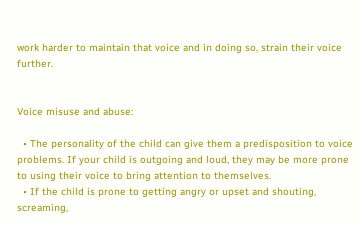work harder to maintain that voice and in doing so, strain their voice further.


Voice misuse and abuse:

  • The personality of the child can give them a predisposition to voice problems. If your child is outgoing and loud, they may be more prone to using their voice to bring attention to themselves.
  • If the child is prone to getting angry or upset and shouting, screaming,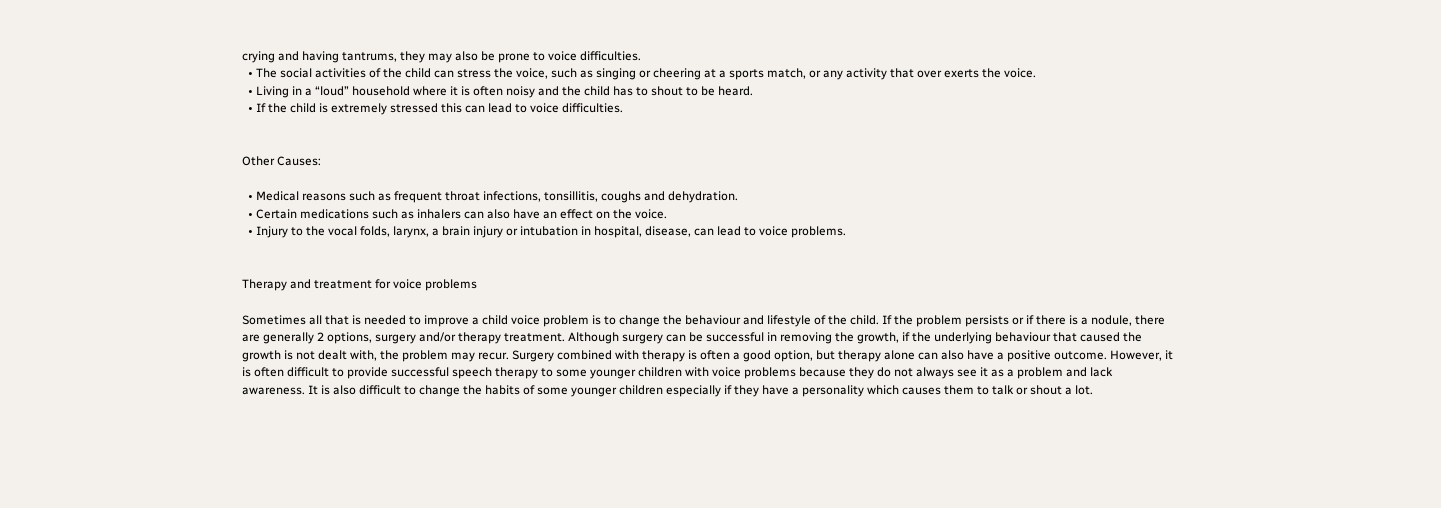crying and having tantrums, they may also be prone to voice difficulties.
  • The social activities of the child can stress the voice, such as singing or cheering at a sports match, or any activity that over exerts the voice.
  • Living in a “loud” household where it is often noisy and the child has to shout to be heard.
  • If the child is extremely stressed this can lead to voice difficulties.


Other Causes:

  • Medical reasons such as frequent throat infections, tonsillitis, coughs and dehydration.
  • Certain medications such as inhalers can also have an effect on the voice.
  • Injury to the vocal folds, larynx, a brain injury or intubation in hospital, disease, can lead to voice problems.


Therapy and treatment for voice problems

Sometimes all that is needed to improve a child voice problem is to change the behaviour and lifestyle of the child. If the problem persists or if there is a nodule, there are generally 2 options, surgery and/or therapy treatment. Although surgery can be successful in removing the growth, if the underlying behaviour that caused the growth is not dealt with, the problem may recur. Surgery combined with therapy is often a good option, but therapy alone can also have a positive outcome. However, it is often difficult to provide successful speech therapy to some younger children with voice problems because they do not always see it as a problem and lack awareness. It is also difficult to change the habits of some younger children especially if they have a personality which causes them to talk or shout a lot.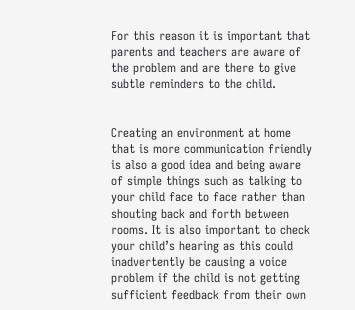For this reason it is important that parents and teachers are aware of the problem and are there to give subtle reminders to the child.


Creating an environment at home that is more communication friendly is also a good idea and being aware of simple things such as talking to your child face to face rather than shouting back and forth between rooms. It is also important to check your child’s hearing as this could inadvertently be causing a voice problem if the child is not getting sufficient feedback from their own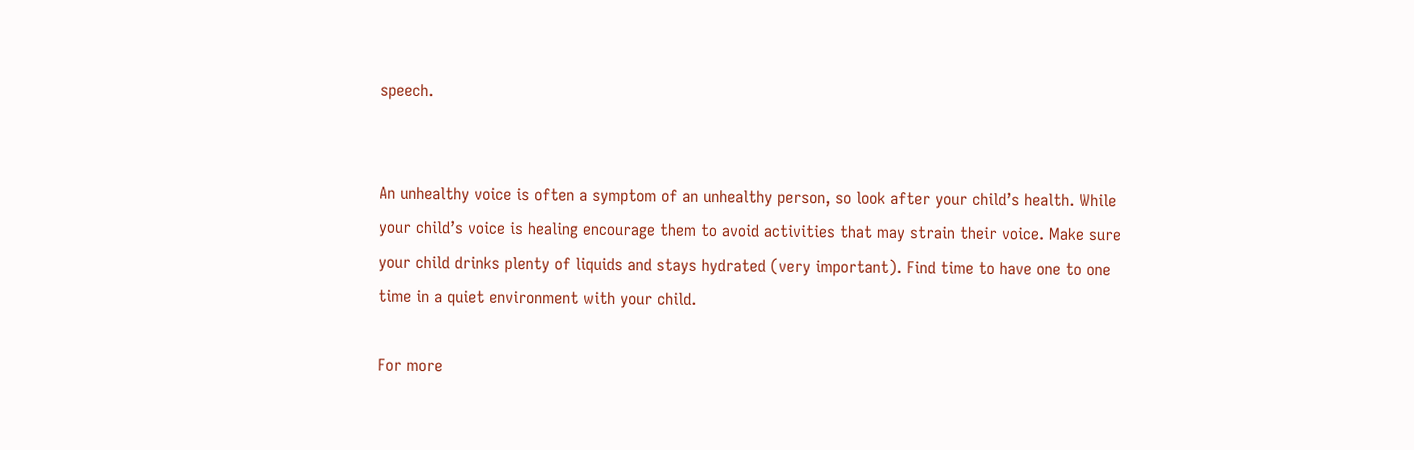speech.


An unhealthy voice is often a symptom of an unhealthy person, so look after your child’s health. While your child’s voice is healing encourage them to avoid activities that may strain their voice. Make sure your child drinks plenty of liquids and stays hydrated (very important). Find time to have one to one time in a quiet environment with your child.

For more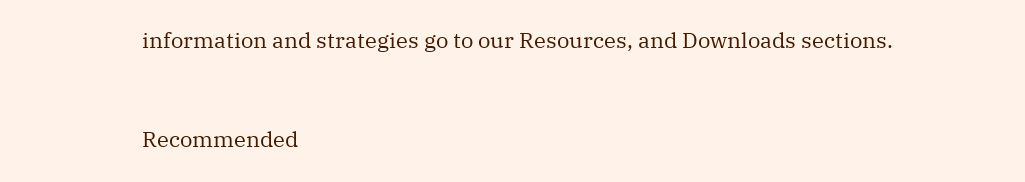information and strategies go to our Resources, and Downloads sections.


Recommended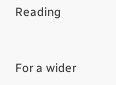Reading



For a wider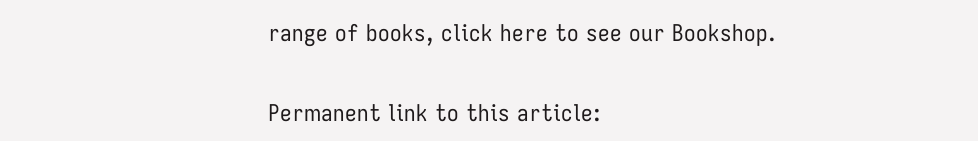range of books, click here to see our Bookshop.

Permanent link to this article: